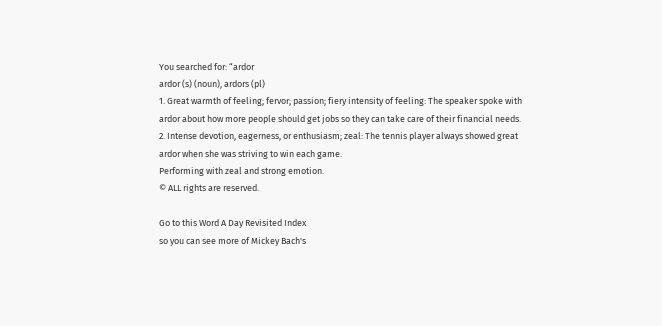You searched for: “ardor
ardor (s) (noun), ardors (pl)
1. Great warmth of feeling; fervor; passion; fiery intensity of feeling: The speaker spoke with ardor about how more people should get jobs so they can take care of their financial needs.
2. Intense devotion, eagerness, or enthusiasm; zeal: The tennis player always showed great ardor when she was striving to win each game.
Performing with zeal and strong emotion.
© ALL rights are reserved.

Go to this Word A Day Revisited Index
so you can see more of Mickey Bach's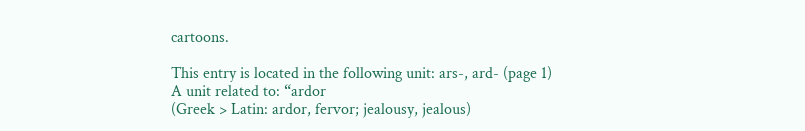cartoons.

This entry is located in the following unit: ars-, ard- (page 1)
A unit related to: “ardor
(Greek > Latin: ardor, fervor; jealousy, jealous)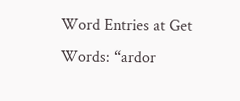Word Entries at Get Words: “ardor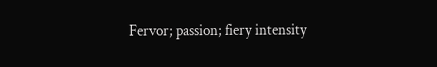Fervor; passion; fiery intensity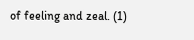of feeling and zeal. (1)